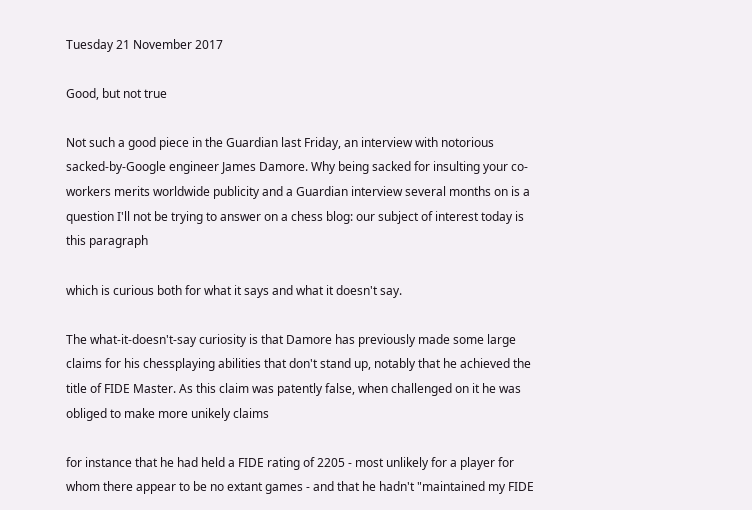Tuesday 21 November 2017

Good, but not true

Not such a good piece in the Guardian last Friday, an interview with notorious sacked-by-Google engineer James Damore. Why being sacked for insulting your co-workers merits worldwide publicity and a Guardian interview several months on is a question I'll not be trying to answer on a chess blog: our subject of interest today is this paragraph

which is curious both for what it says and what it doesn't say.

The what-it-doesn't-say curiosity is that Damore has previously made some large claims for his chessplaying abilities that don't stand up, notably that he achieved the title of FIDE Master. As this claim was patently false, when challenged on it he was obliged to make more unikely claims

for instance that he had held a FIDE rating of 2205 - most unlikely for a player for whom there appear to be no extant games - and that he hadn't "maintained my FIDE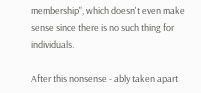membership", which doesn't even make sense since there is no such thing for individuals.

After this nonsense - ably taken apart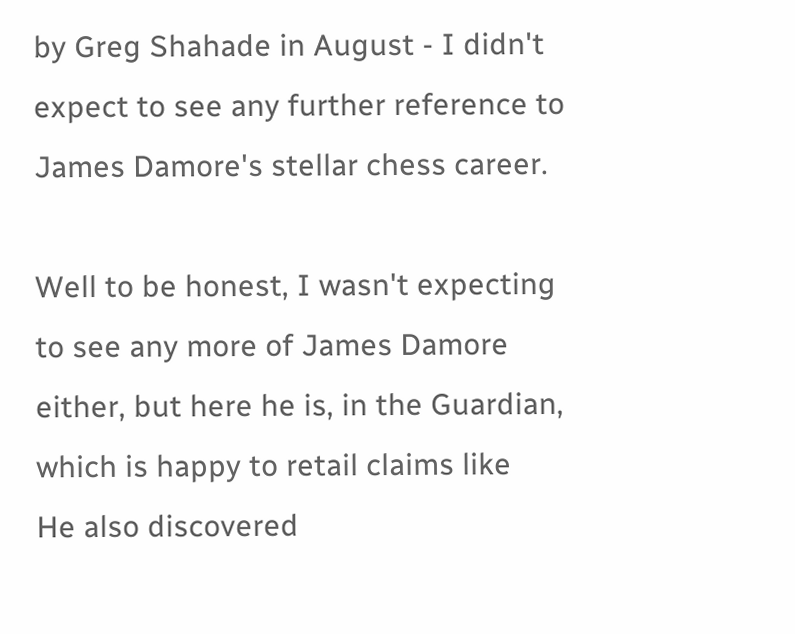by Greg Shahade in August - I didn't expect to see any further reference to James Damore's stellar chess career.

Well to be honest, I wasn't expecting to see any more of James Damore either, but here he is, in the Guardian, which is happy to retail claims like
He also discovered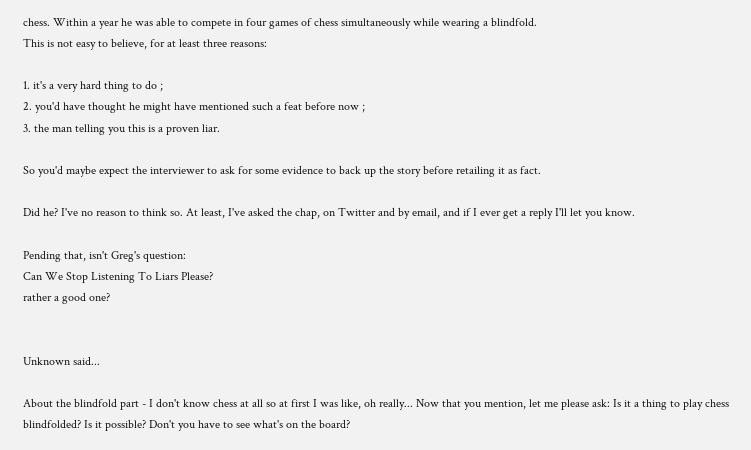chess. Within a year he was able to compete in four games of chess simultaneously while wearing a blindfold.
This is not easy to believe, for at least three reasons:

1. it's a very hard thing to do ;
2. you'd have thought he might have mentioned such a feat before now ;
3. the man telling you this is a proven liar.

So you'd maybe expect the interviewer to ask for some evidence to back up the story before retailing it as fact.

Did he? I've no reason to think so. At least, I've asked the chap, on Twitter and by email, and if I ever get a reply I'll let you know.

Pending that, isn't Greg's question:
Can We Stop Listening To Liars Please?
rather a good one?


Unknown said...

About the blindfold part - I don't know chess at all so at first I was like, oh really... Now that you mention, let me please ask: Is it a thing to play chess blindfolded? Is it possible? Don't you have to see what's on the board?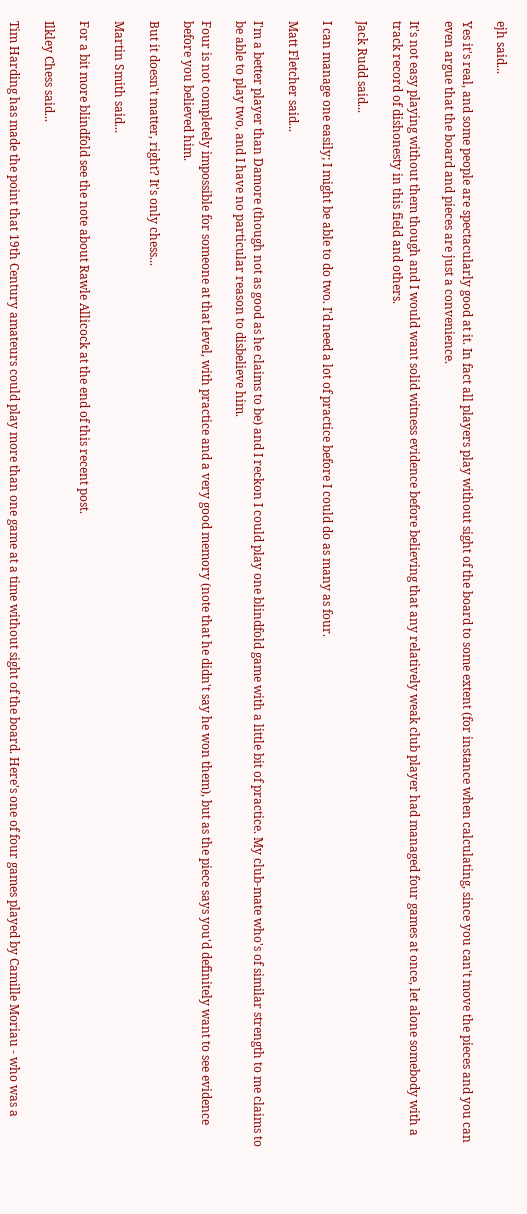ejh said...

Yes it's real, and some people are spectacularly good at it. In fact all players play without sight of the board to some extent (for instance when calculating, since you can't move the pieces and you can even argue that the board and pieces are just a convenience.

It's not easy playing without them though and I would want solid witness evidence before believing that any relatively weak club player had managed four games at once, let alone somebody with a track record of dishonesty in this field and others.

Jack Rudd said...

I can manage one easily; I might be able to do two. I'd need a lot of practice before I could do as many as four.

Matt Fletcher said...

I'm a better player than Damore (though not as good as he claims to be) and I reckon I could play one blindfold game with a little bit of practice. My club-mate who's of similar strength to me claims to be able to play two, and I have no particular reason to disbelieve him.

Four is not completely impossible for someone at that level, with practice and a very good memory (note that he didn't say he won them), but as the piece says you'd definitely want to see evidence before you believed him.

But it doesn't matter, right? It's only chess...

Martin Smith said...

For a bit more blindfold see the note about Rawle Allicock at the end of this recent post.

Ilkley Chess said...

Tim Harding has made the point that 19th Century amateurs could play more than one game at a time without sight of the board. Here's one of four games played by Camille Moriau - who was a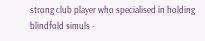strong club player who specialised in holding blindfold simuls -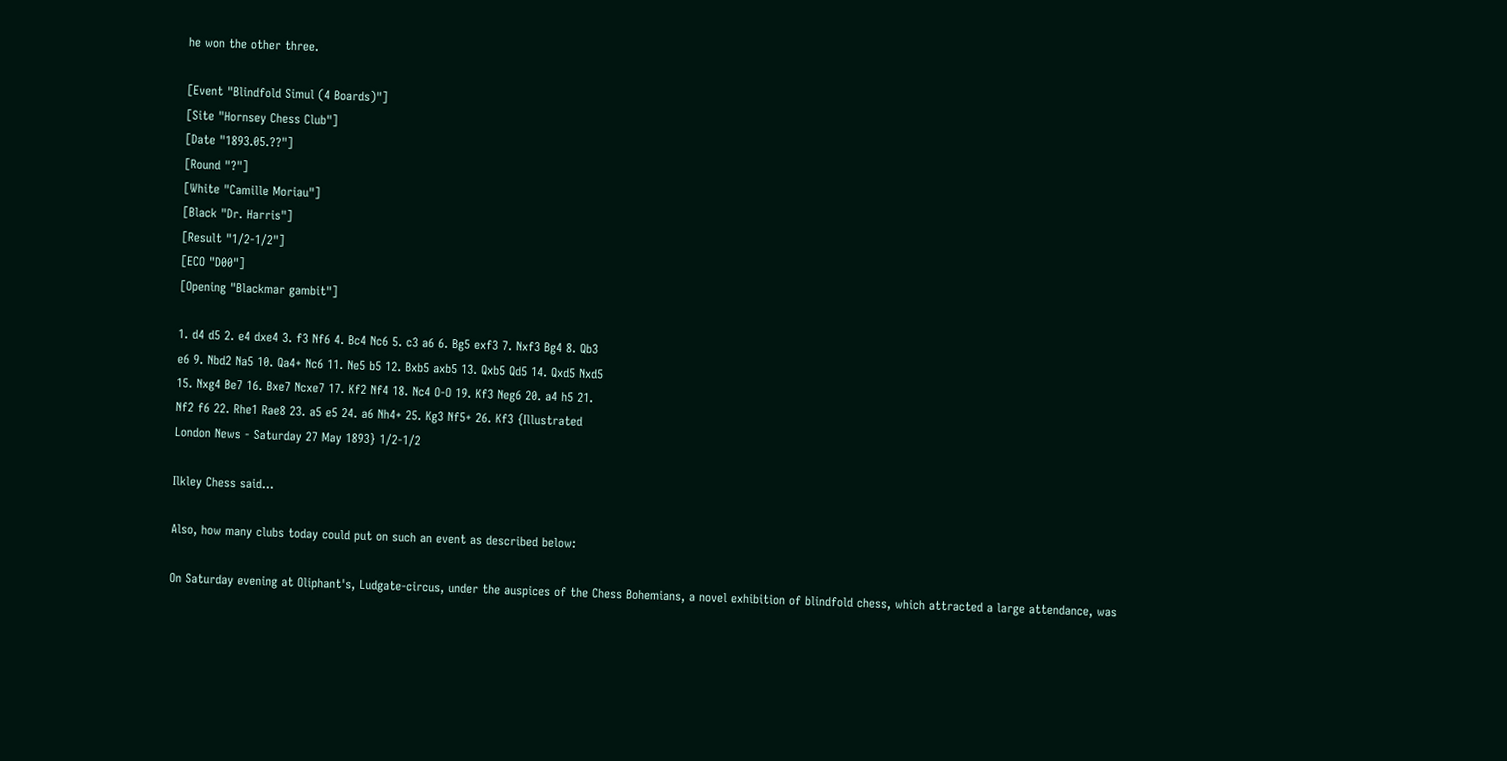he won the other three.

[Event "Blindfold Simul (4 Boards)"]
[Site "Hornsey Chess Club"]
[Date "1893.05.??"]
[Round "?"]
[White "Camille Moriau"]
[Black "Dr. Harris"]
[Result "1/2-1/2"]
[ECO "D00"]
[Opening "Blackmar gambit"]

1. d4 d5 2. e4 dxe4 3. f3 Nf6 4. Bc4 Nc6 5. c3 a6 6. Bg5 exf3 7. Nxf3 Bg4 8. Qb3
e6 9. Nbd2 Na5 10. Qa4+ Nc6 11. Ne5 b5 12. Bxb5 axb5 13. Qxb5 Qd5 14. Qxd5 Nxd5
15. Nxg4 Be7 16. Bxe7 Ncxe7 17. Kf2 Nf4 18. Nc4 O-O 19. Kf3 Neg6 20. a4 h5 21.
Nf2 f6 22. Rhe1 Rae8 23. a5 e5 24. a6 Nh4+ 25. Kg3 Nf5+ 26. Kf3 {Illustrated
London News - Saturday 27 May 1893} 1/2-1/2

Ilkley Chess said...

Also, how many clubs today could put on such an event as described below:

On Saturday evening at Oliphant's, Ludgate-circus, under the auspices of the Chess Bohemians, a novel exhibition of blindfold chess, which attracted a large attendance, was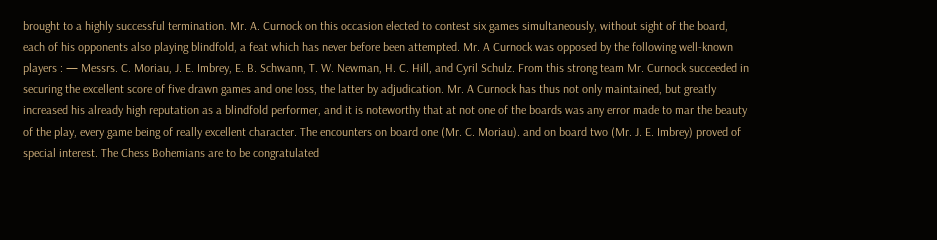brought to a highly successful termination. Mr. A. Curnock on this occasion elected to contest six games simultaneously, without sight of the board, each of his opponents also playing blindfold, a feat which has never before been attempted. Mr. A Curnock was opposed by the following well-known players : — Messrs. C. Moriau, J. E. Imbrey, E. B. Schwann, T. W. Newman, H. C. Hill, and Cyril Schulz. From this strong team Mr. Curnock succeeded in securing the excellent score of five drawn games and one loss, the latter by adjudication. Mr. A Curnock has thus not only maintained, but greatly increased his already high reputation as a blindfold performer, and it is noteworthy that at not one of the boards was any error made to mar the beauty of the play, every game being of really excellent character. The encounters on board one (Mr. C. Moriau). and on board two (Mr. J. E. Imbrey) proved of special interest. The Chess Bohemians are to be congratulated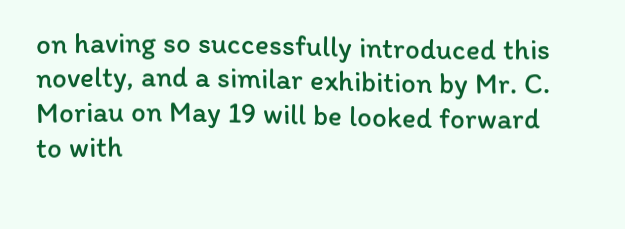on having so successfully introduced this novelty, and a similar exhibition by Mr. C. Moriau on May 19 will be looked forward to with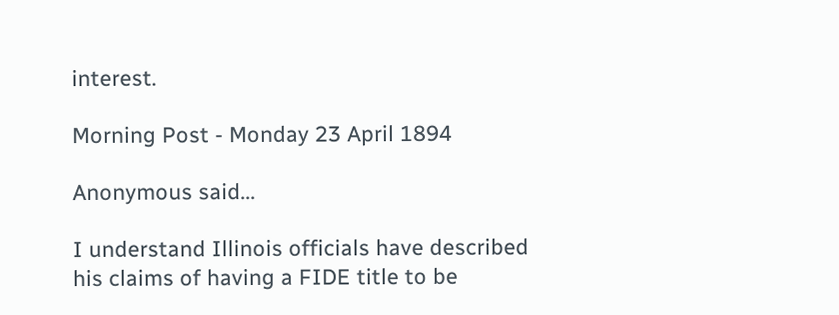interest.

Morning Post - Monday 23 April 1894

Anonymous said...

I understand Illinois officials have described his claims of having a FIDE title to be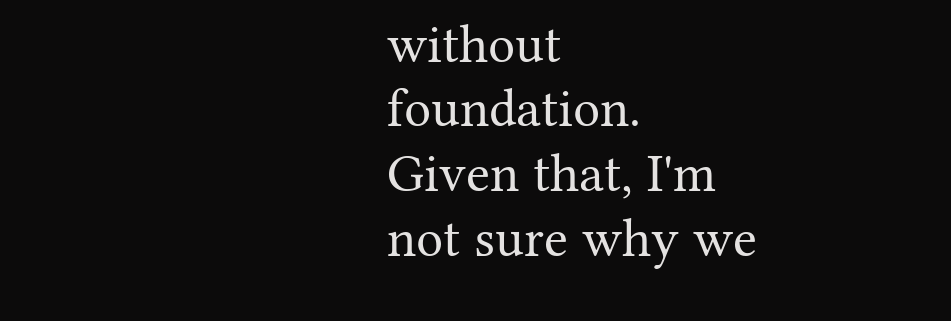without foundation. Given that, I'm not sure why we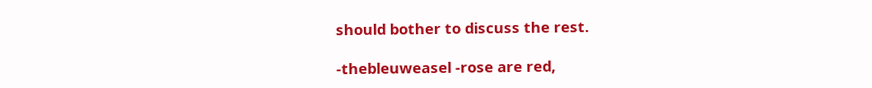should bother to discuss the rest.

-thebleuweasel -rose are red,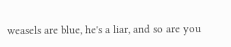weasels are blue, he's a liar, and so are you